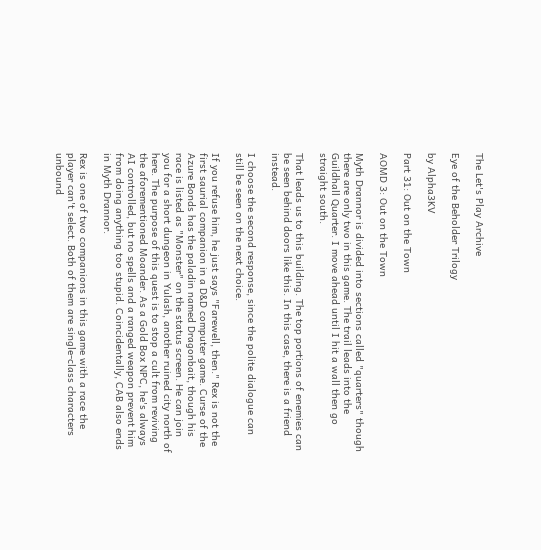The Let's Play Archive

Eye of the Beholder Trilogy

by Alpha3KV

Part 31: Out on the Town

AOMD 3: Out on the Town

Myth Drannor is divided into sections called "quarters" though there are only two in this game. The trail leads into the Guildhall Quarter. I move ahead until I hit a wall then go straight south.

That leads us to this building. The top portions of enemies can be seen behind doors like this. In this case, there is a friend instead.

I choose the second response, since the polite dialogue can still be seen on the next choice.

If you refuse him, he just says "Farewell, then." Rex is not the first saurial companion in a D&D computer game. Curse of the Azure Bonds has the paladin named Dragonbait, though his race is listed as "Monster" on the status screen. He can join you for a short dungeon in Yulash, another ruined city north of here. The purpose of this quest is to stop a cult from reviving the aforementioned Moander. As a Gold Box NPC, he's always AI controlled, but no spells and a ranged weapon prevent him from doing anything too stupid. Coincidentally, CAB also ends in Myth Drannor.

Rex is one of two companions in this game with a race the player can't select. Both of them are single-class characters unbound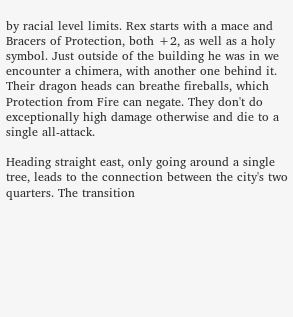by racial level limits. Rex starts with a mace and Bracers of Protection, both +2, as well as a holy symbol. Just outside of the building he was in we encounter a chimera, with another one behind it. Their dragon heads can breathe fireballs, which Protection from Fire can negate. They don't do exceptionally high damage otherwise and die to a single all-attack.

Heading straight east, only going around a single tree, leads to the connection between the city's two quarters. The transition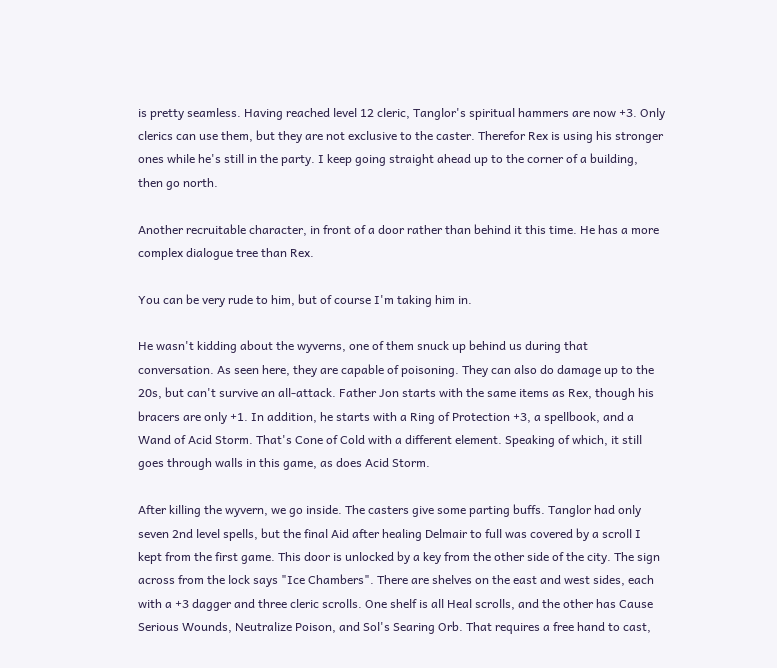is pretty seamless. Having reached level 12 cleric, Tanglor's spiritual hammers are now +3. Only clerics can use them, but they are not exclusive to the caster. Therefor Rex is using his stronger ones while he's still in the party. I keep going straight ahead up to the corner of a building, then go north.

Another recruitable character, in front of a door rather than behind it this time. He has a more complex dialogue tree than Rex.

You can be very rude to him, but of course I'm taking him in.

He wasn't kidding about the wyverns, one of them snuck up behind us during that conversation. As seen here, they are capable of poisoning. They can also do damage up to the 20s, but can't survive an all-attack. Father Jon starts with the same items as Rex, though his bracers are only +1. In addition, he starts with a Ring of Protection +3, a spellbook, and a Wand of Acid Storm. That's Cone of Cold with a different element. Speaking of which, it still goes through walls in this game, as does Acid Storm.

After killing the wyvern, we go inside. The casters give some parting buffs. Tanglor had only seven 2nd level spells, but the final Aid after healing Delmair to full was covered by a scroll I kept from the first game. This door is unlocked by a key from the other side of the city. The sign across from the lock says "Ice Chambers". There are shelves on the east and west sides, each with a +3 dagger and three cleric scrolls. One shelf is all Heal scrolls, and the other has Cause Serious Wounds, Neutralize Poison, and Sol's Searing Orb. That requires a free hand to cast,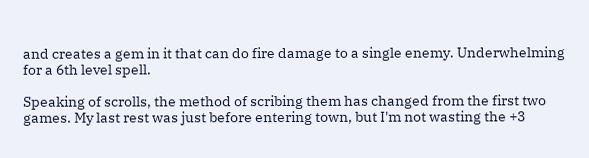and creates a gem in it that can do fire damage to a single enemy. Underwhelming for a 6th level spell.

Speaking of scrolls, the method of scribing them has changed from the first two games. My last rest was just before entering town, but I'm not wasting the +3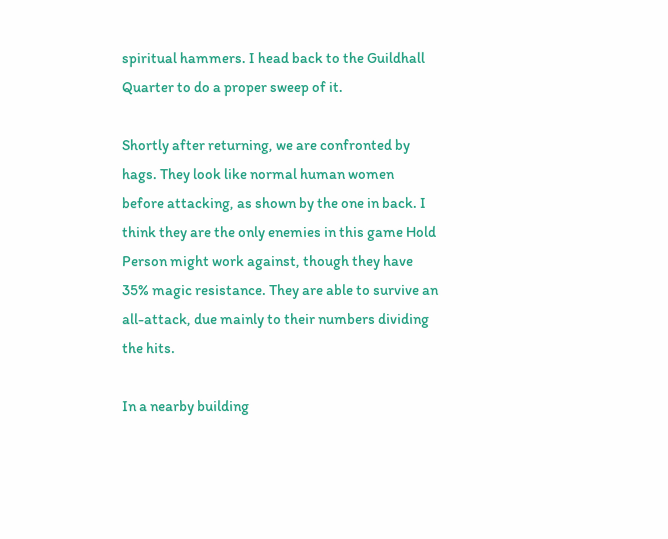spiritual hammers. I head back to the Guildhall Quarter to do a proper sweep of it.

Shortly after returning, we are confronted by hags. They look like normal human women before attacking, as shown by the one in back. I think they are the only enemies in this game Hold Person might work against, though they have 35% magic resistance. They are able to survive an all-attack, due mainly to their numbers dividing the hits.

In a nearby building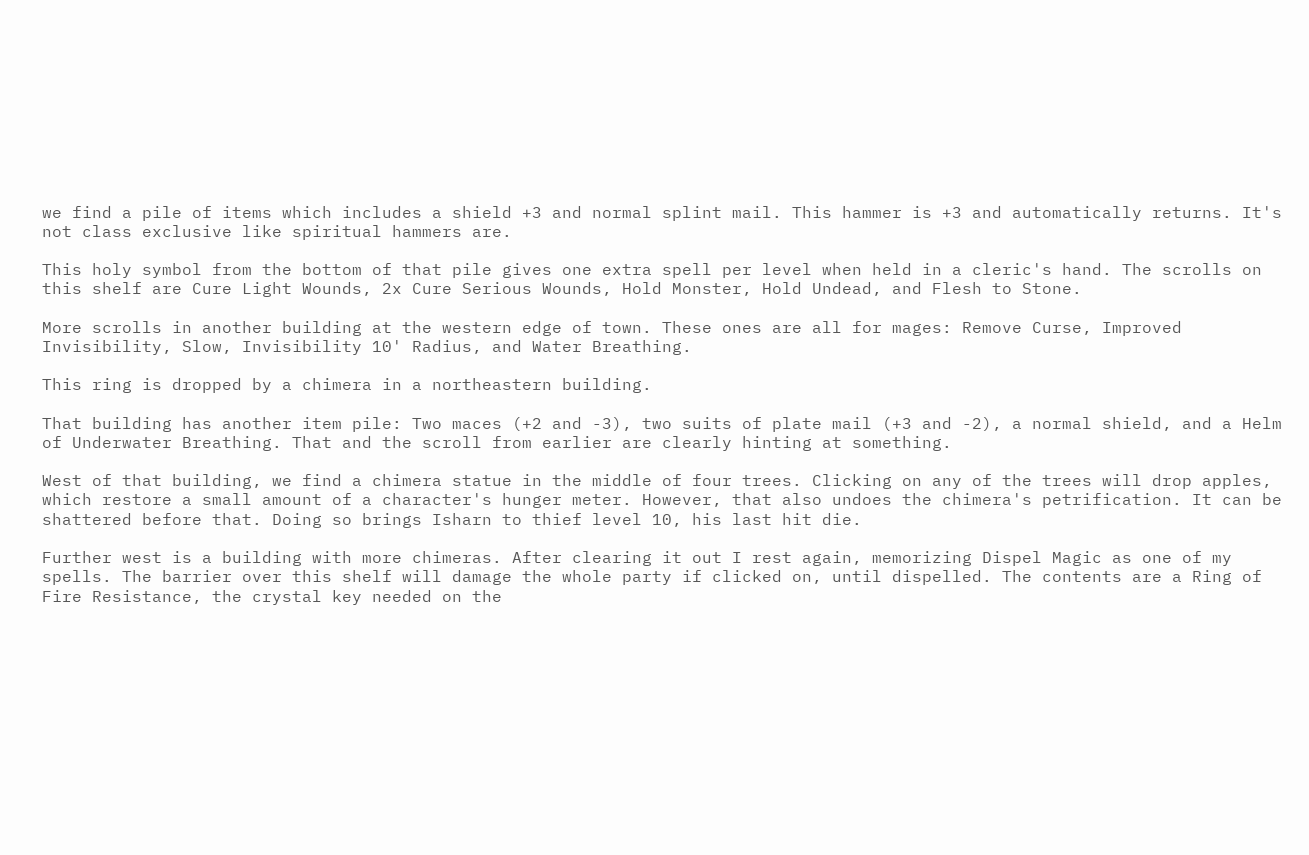we find a pile of items which includes a shield +3 and normal splint mail. This hammer is +3 and automatically returns. It's not class exclusive like spiritual hammers are.

This holy symbol from the bottom of that pile gives one extra spell per level when held in a cleric's hand. The scrolls on this shelf are Cure Light Wounds, 2x Cure Serious Wounds, Hold Monster, Hold Undead, and Flesh to Stone.

More scrolls in another building at the western edge of town. These ones are all for mages: Remove Curse, Improved Invisibility, Slow, Invisibility 10' Radius, and Water Breathing.

This ring is dropped by a chimera in a northeastern building.

That building has another item pile: Two maces (+2 and -3), two suits of plate mail (+3 and -2), a normal shield, and a Helm of Underwater Breathing. That and the scroll from earlier are clearly hinting at something.

West of that building, we find a chimera statue in the middle of four trees. Clicking on any of the trees will drop apples, which restore a small amount of a character's hunger meter. However, that also undoes the chimera's petrification. It can be shattered before that. Doing so brings Isharn to thief level 10, his last hit die.

Further west is a building with more chimeras. After clearing it out I rest again, memorizing Dispel Magic as one of my spells. The barrier over this shelf will damage the whole party if clicked on, until dispelled. The contents are a Ring of Fire Resistance, the crystal key needed on the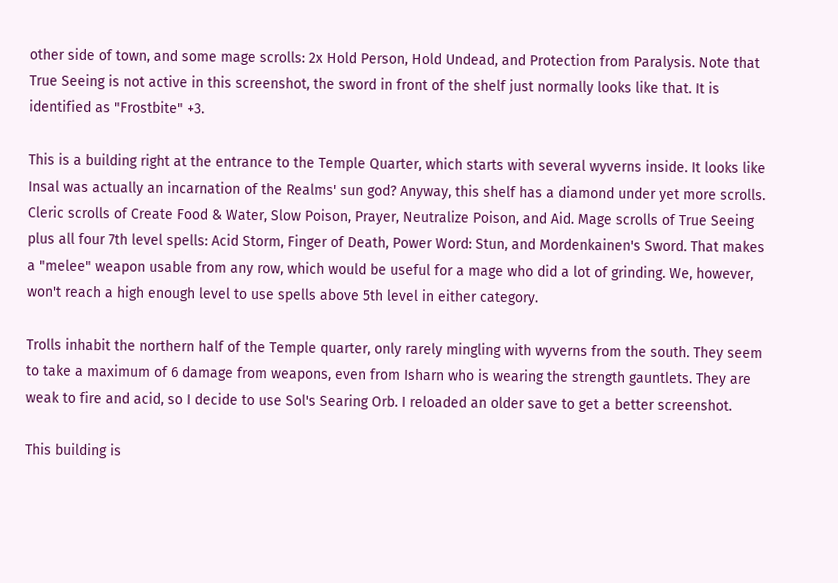other side of town, and some mage scrolls: 2x Hold Person, Hold Undead, and Protection from Paralysis. Note that True Seeing is not active in this screenshot, the sword in front of the shelf just normally looks like that. It is identified as "Frostbite" +3.

This is a building right at the entrance to the Temple Quarter, which starts with several wyverns inside. It looks like Insal was actually an incarnation of the Realms' sun god? Anyway, this shelf has a diamond under yet more scrolls. Cleric scrolls of Create Food & Water, Slow Poison, Prayer, Neutralize Poison, and Aid. Mage scrolls of True Seeing plus all four 7th level spells: Acid Storm, Finger of Death, Power Word: Stun, and Mordenkainen's Sword. That makes a "melee" weapon usable from any row, which would be useful for a mage who did a lot of grinding. We, however, won't reach a high enough level to use spells above 5th level in either category.

Trolls inhabit the northern half of the Temple quarter, only rarely mingling with wyverns from the south. They seem to take a maximum of 6 damage from weapons, even from Isharn who is wearing the strength gauntlets. They are weak to fire and acid, so I decide to use Sol's Searing Orb. I reloaded an older save to get a better screenshot.

This building is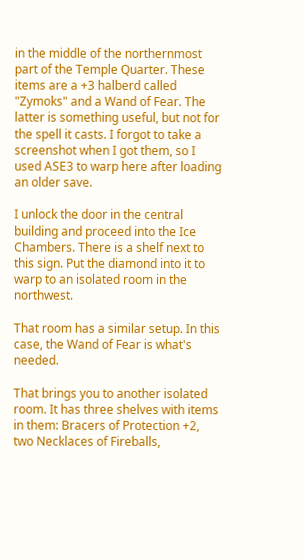in the middle of the northernmost part of the Temple Quarter. These items are a +3 halberd called "Zymoks" and a Wand of Fear. The latter is something useful, but not for the spell it casts. I forgot to take a screenshot when I got them, so I used ASE3 to warp here after loading an older save.

I unlock the door in the central building and proceed into the Ice Chambers. There is a shelf next to this sign. Put the diamond into it to warp to an isolated room in the northwest.

That room has a similar setup. In this case, the Wand of Fear is what's needed.

That brings you to another isolated room. It has three shelves with items in them: Bracers of Protection +2, two Necklaces of Fireballs,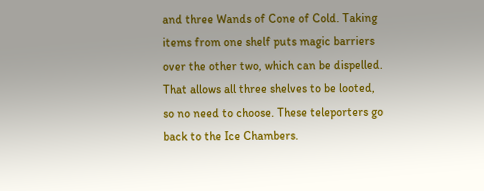and three Wands of Cone of Cold. Taking items from one shelf puts magic barriers over the other two, which can be dispelled. That allows all three shelves to be looted, so no need to choose. These teleporters go back to the Ice Chambers.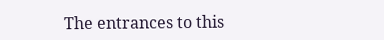The entrances to this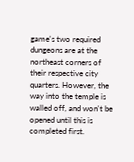game's two required dungeons are at the northeast corners of their respective city quarters. However, the way into the temple is walled off, and won't be opened until this is completed first.